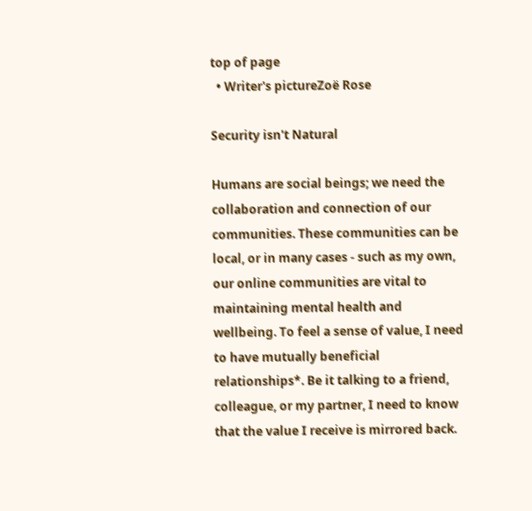top of page
  • Writer's pictureZoë Rose

Security isn't Natural

Humans are social beings; we need the collaboration and connection of our communities. These communities can be local, or in many cases - such as my own, our online communities are vital to maintaining mental health and wellbeing. To feel a sense of value, I need to have mutually beneficial relationships*. Be it talking to a friend, colleague, or my partner, I need to know that the value I receive is mirrored back.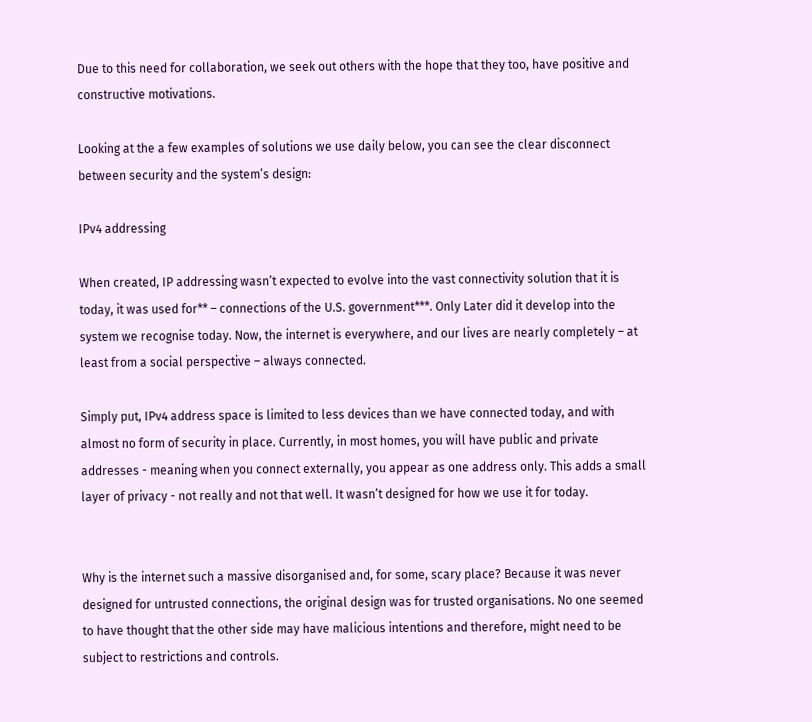Due to this need for collaboration, we seek out others with the hope that they too, have positive and constructive motivations.

Looking at the a few examples of solutions we use daily below, you can see the clear disconnect between security and the system’s design:

IPv4 addressing

When created, IP addressing wasn’t expected to evolve into the vast connectivity solution that it is today, it was used for** – connections of the U.S. government***. Only Later did it develop into the system we recognise today. Now, the internet is everywhere, and our lives are nearly completely – at least from a social perspective – always connected.

Simply put, IPv4 address space is limited to less devices than we have connected today, and with almost no form of security in place. Currently, in most homes, you will have public and private addresses - meaning when you connect externally, you appear as one address only. This adds a small layer of privacy - not really and not that well. It wasn’t designed for how we use it for today.


Why is the internet such a massive disorganised and, for some, scary place? Because it was never designed for untrusted connections, the original design was for trusted organisations. No one seemed to have thought that the other side may have malicious intentions and therefore, might need to be subject to restrictions and controls.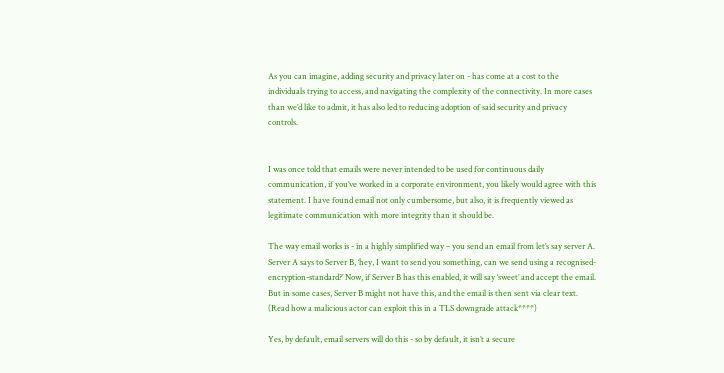As you can imagine, adding security and privacy later on - has come at a cost to the individuals trying to access, and navigating the complexity of the connectivity. In more cases than we’d like to admit, it has also led to reducing adoption of said security and privacy controls.


I was once told that emails were never intended to be used for continuous daily communication, if you’ve worked in a corporate environment, you likely would agree with this statement. I have found email not only cumbersome, but also, it is frequently viewed as legitimate communication with more integrity than it should be.

The way email works is - in a highly simplified way – you send an email from let’s say server A. Server A says to Server B, ‘hey, I want to send you something, can we send using a recognised-encryption-standard?’ Now, if Server B has this enabled, it will say ‘sweet’ and accept the email. But in some cases, Server B might not have this, and the email is then sent via clear text. (Read how a malicious actor can exploit this in a TLS downgrade attack****)

Yes, by default, email servers will do this - so by default, it isn’t a secure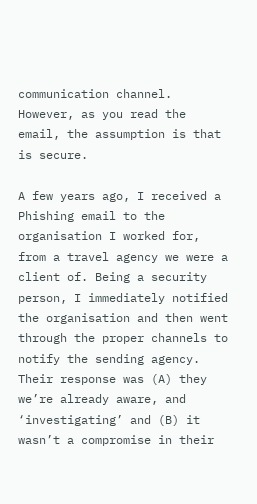communication channel. However, as you read the email, the assumption is that is secure.

A few years ago, I received a Phishing email to the organisation I worked for, from a travel agency we were a client of. Being a security person, I immediately notified the organisation and then went through the proper channels to notify the sending agency. Their response was (A) they we’re already aware, and ‘investigating’ and (B) it wasn’t a compromise in their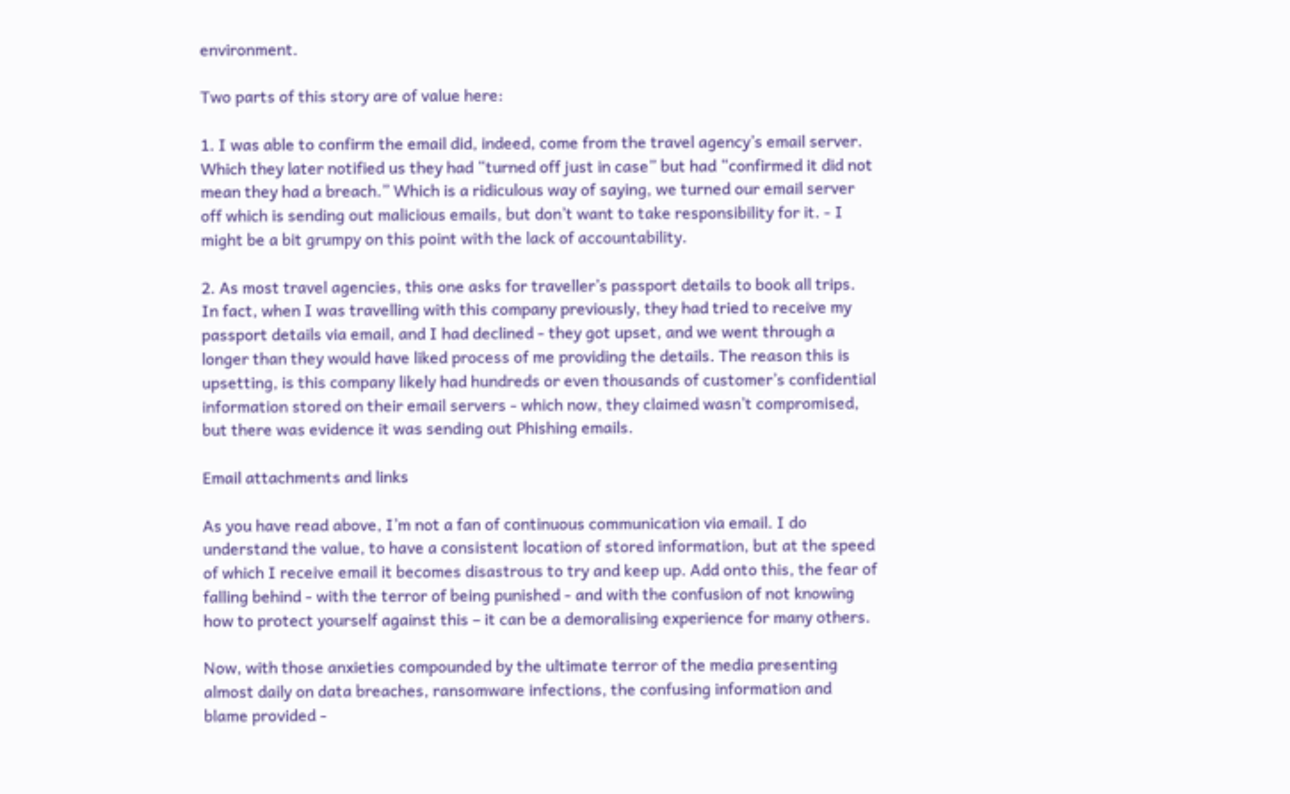environment.

Two parts of this story are of value here:

1. I was able to confirm the email did, indeed, come from the travel agency’s email server. Which they later notified us they had “turned off just in case” but had “confirmed it did not mean they had a breach.” Which is a ridiculous way of saying, we turned our email server off which is sending out malicious emails, but don’t want to take responsibility for it. - I might be a bit grumpy on this point with the lack of accountability.

2. As most travel agencies, this one asks for traveller’s passport details to book all trips. In fact, when I was travelling with this company previously, they had tried to receive my passport details via email, and I had declined - they got upset, and we went through a longer than they would have liked process of me providing the details. The reason this is upsetting, is this company likely had hundreds or even thousands of customer’s confidential information stored on their email servers - which now, they claimed wasn’t compromised, but there was evidence it was sending out Phishing emails.

Email attachments and links

As you have read above, I’m not a fan of continuous communication via email. I do understand the value, to have a consistent location of stored information, but at the speed of which I receive email it becomes disastrous to try and keep up. Add onto this, the fear of falling behind - with the terror of being punished - and with the confusion of not knowing how to protect yourself against this – it can be a demoralising experience for many others.

Now, with those anxieties compounded by the ultimate terror of the media presenting almost daily on data breaches, ransomware infections, the confusing information and blame provided -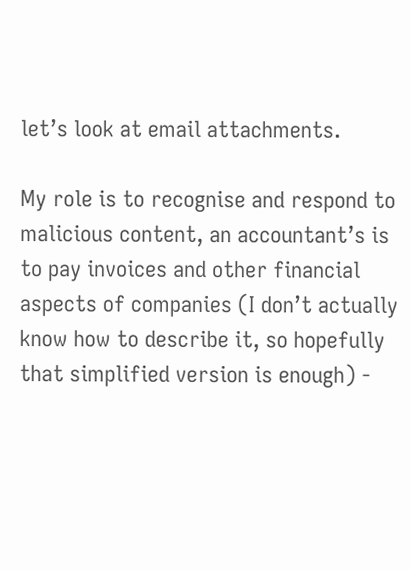let’s look at email attachments.

My role is to recognise and respond to malicious content, an accountant’s is to pay invoices and other financial aspects of companies (I don’t actually know how to describe it, so hopefully that simplified version is enough) -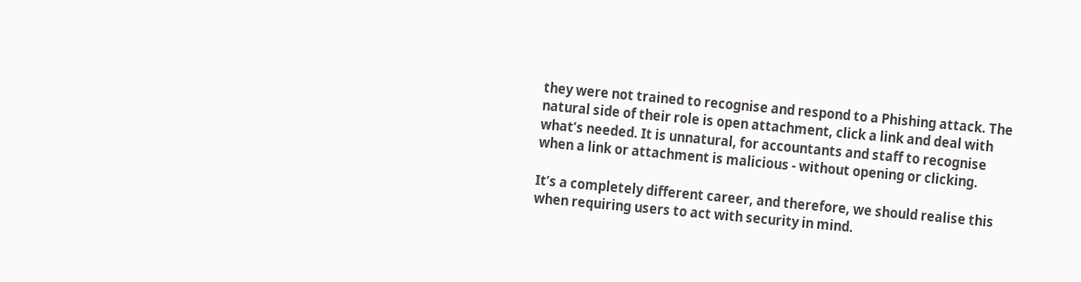they were not trained to recognise and respond to a Phishing attack. The natural side of their role is open attachment, click a link and deal with what’s needed. It is unnatural, for accountants and staff to recognise when a link or attachment is malicious - without opening or clicking.

It’s a completely different career, and therefore, we should realise this when requiring users to act with security in mind.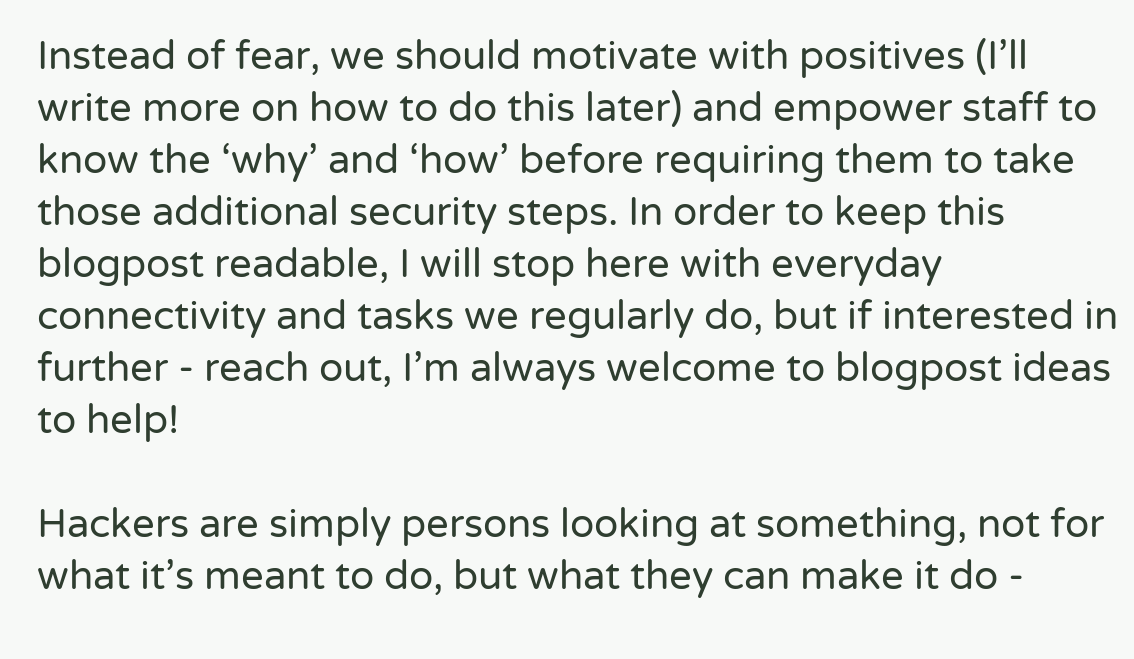Instead of fear, we should motivate with positives (I’ll write more on how to do this later) and empower staff to know the ‘why’ and ‘how’ before requiring them to take those additional security steps. In order to keep this blogpost readable, I will stop here with everyday connectivity and tasks we regularly do, but if interested in further - reach out, I’m always welcome to blogpost ideas to help!

Hackers are simply persons looking at something, not for what it’s meant to do, but what they can make it do -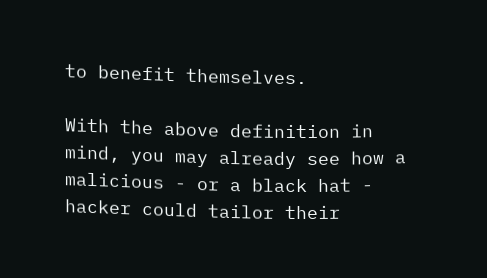to benefit themselves.

With the above definition in mind, you may already see how a malicious - or a black hat - hacker could tailor their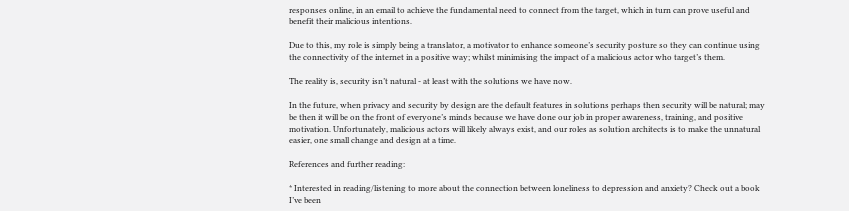responses online, in an email to achieve the fundamental need to connect from the target, which in turn can prove useful and benefit their malicious intentions.

Due to this, my role is simply being a translator, a motivator to enhance someone’s security posture so they can continue using the connectivity of the internet in a positive way; whilst minimising the impact of a malicious actor who target’s them.

The reality is, security isn’t natural - at least with the solutions we have now.

In the future, when privacy and security by design are the default features in solutions perhaps then security will be natural; may be then it will be on the front of everyone’s minds because we have done our job in proper awareness, training, and positive motivation. Unfortunately, malicious actors will likely always exist, and our roles as solution architects is to make the unnatural easier, one small change and design at a time.

References and further reading:

* Interested in reading/listening to more about the connection between loneliness to depression and anxiety? Check out a book I’ve been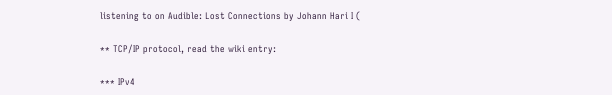listening to on Audible: Lost Connections by Johann Hari I (

** TCP/IP protocol, read the wiki entry:

*** IPv4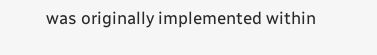was originally implemented within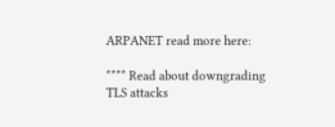ARPANET read more here:

**** Read about downgrading TLS attacks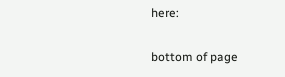here:

bottom of page